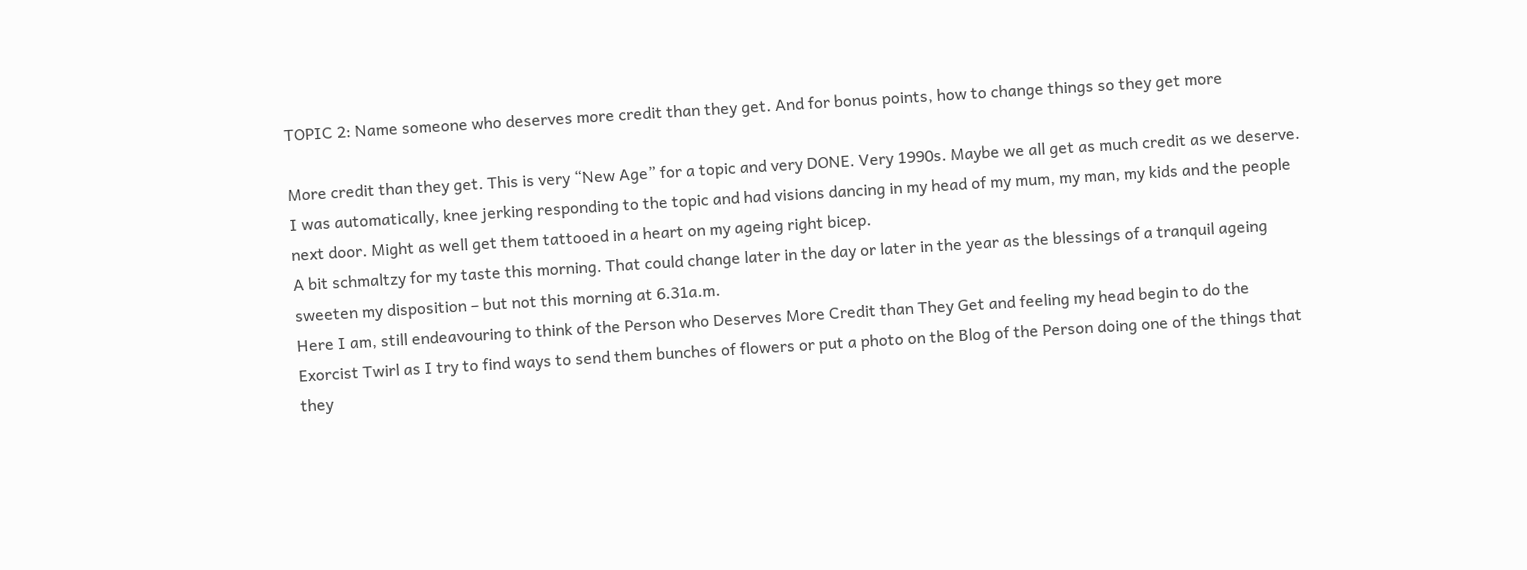TOPIC 2: Name someone who deserves more credit than they get. And for bonus points, how to change things so they get more

More credit than they get. This is very “New Age” for a topic and very DONE. Very 1990s. Maybe we all get as much credit as we deserve. I was automatically, knee jerking responding to the topic and had visions dancing in my head of my mum, my man, my kids and the people next door. Might as well get them tattooed in a heart on my ageing right bicep.
A bit schmaltzy for my taste this morning. That could change later in the day or later in the year as the blessings of a tranquil ageing sweeten my disposition – but not this morning at 6.31a.m.
Here I am, still endeavouring to think of the Person who Deserves More Credit than They Get and feeling my head begin to do the Exorcist Twirl as I try to find ways to send them bunches of flowers or put a photo on the Blog of the Person doing one of the things that they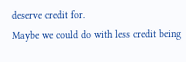deserve credit for.
Maybe we could do with less credit being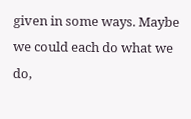given in some ways. Maybe we could each do what we do,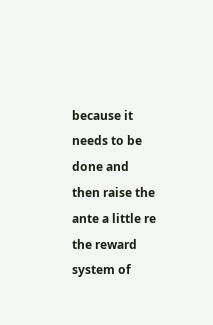because it needs to be done and then raise the ante a little re the reward system of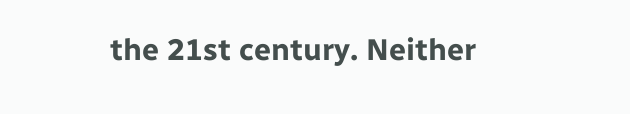the 21st century. Neither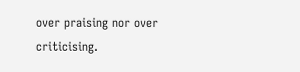over praising nor over criticising.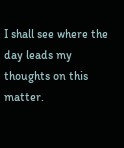I shall see where the day leads my thoughts on this matter.